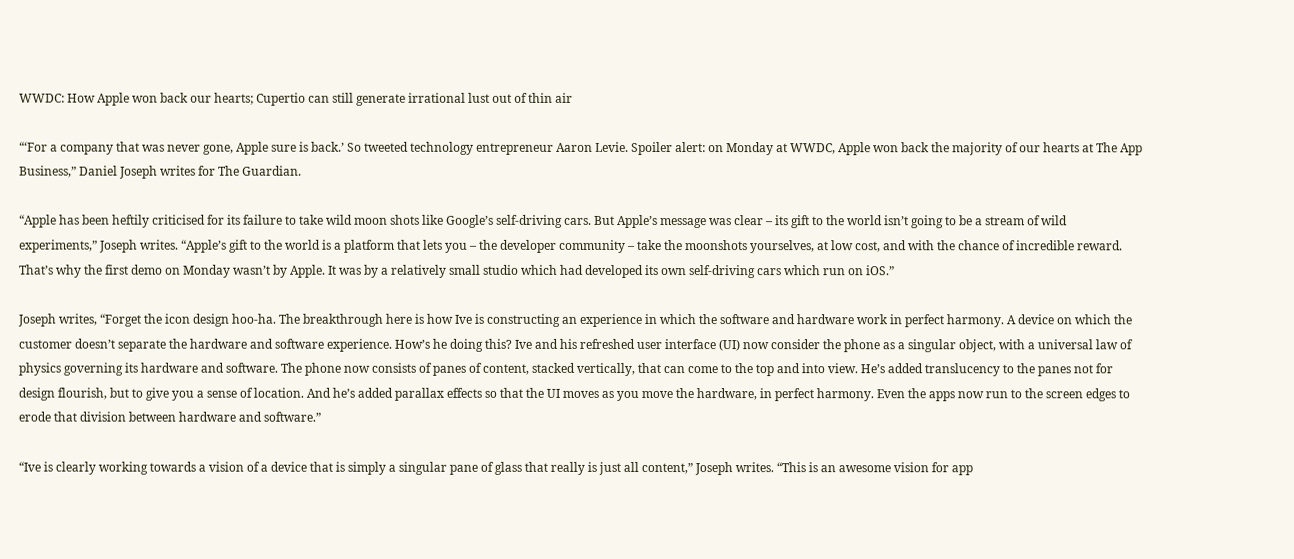WWDC: How Apple won back our hearts; Cupertio can still generate irrational lust out of thin air

“‘For a company that was never gone, Apple sure is back.’ So tweeted technology entrepreneur Aaron Levie. Spoiler alert: on Monday at WWDC, Apple won back the majority of our hearts at The App Business,” Daniel Joseph writes for The Guardian.

“Apple has been heftily criticised for its failure to take wild moon shots like Google’s self-driving cars. But Apple’s message was clear – its gift to the world isn’t going to be a stream of wild experiments,” Joseph writes. “Apple’s gift to the world is a platform that lets you – the developer community – take the moonshots yourselves, at low cost, and with the chance of incredible reward. That’s why the first demo on Monday wasn’t by Apple. It was by a relatively small studio which had developed its own self-driving cars which run on iOS.”

Joseph writes, “Forget the icon design hoo-ha. The breakthrough here is how Ive is constructing an experience in which the software and hardware work in perfect harmony. A device on which the customer doesn’t separate the hardware and software experience. How’s he doing this? Ive and his refreshed user interface (UI) now consider the phone as a singular object, with a universal law of physics governing its hardware and software. The phone now consists of panes of content, stacked vertically, that can come to the top and into view. He’s added translucency to the panes not for design flourish, but to give you a sense of location. And he’s added parallax effects so that the UI moves as you move the hardware, in perfect harmony. Even the apps now run to the screen edges to erode that division between hardware and software.”

“Ive is clearly working towards a vision of a device that is simply a singular pane of glass that really is just all content,” Joseph writes. “This is an awesome vision for app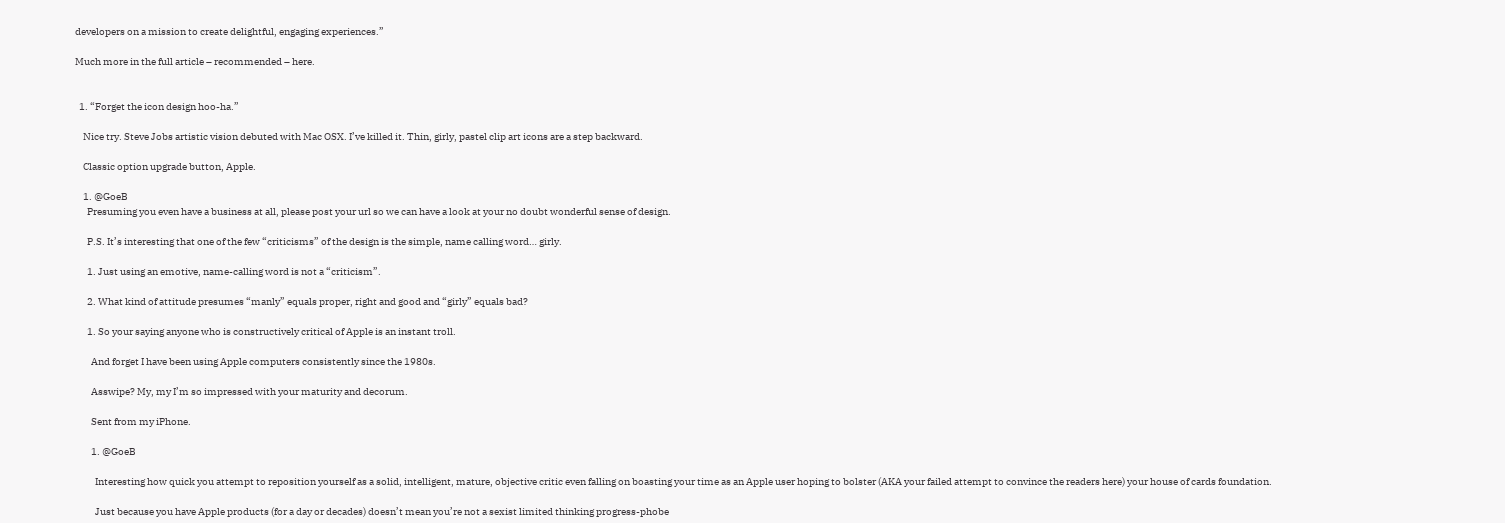developers on a mission to create delightful, engaging experiences.”

Much more in the full article – recommended – here.


  1. “Forget the icon design hoo-ha.”

    Nice try. Steve Jobs artistic vision debuted with Mac OSX. I’ve killed it. Thin, girly, pastel clip art icons are a step backward.

    Classic option upgrade button, Apple.

    1. @GoeB
      Presuming you even have a business at all, please post your url so we can have a look at your no doubt wonderful sense of design.

      P.S. It’s interesting that one of the few “criticisms” of the design is the simple, name calling word… girly.

      1. Just using an emotive, name-calling word is not a “criticism”.

      2. What kind of attitude presumes “manly” equals proper, right and good and “girly” equals bad?

      1. So your saying anyone who is constructively critical of Apple is an instant troll.

        And forget I have been using Apple computers consistently since the 1980s.

        Asswipe? My, my I’m so impressed with your maturity and decorum.

        Sent from my iPhone.

        1. @GoeB

          Interesting how quick you attempt to reposition yourself as a solid, intelligent, mature, objective critic even falling on boasting your time as an Apple user hoping to bolster (AKA your failed attempt to convince the readers here) your house of cards foundation.

          Just because you have Apple products (for a day or decades) doesn’t mean you’re not a sexist limited thinking progress-phobe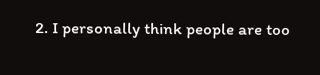2. I personally think people are too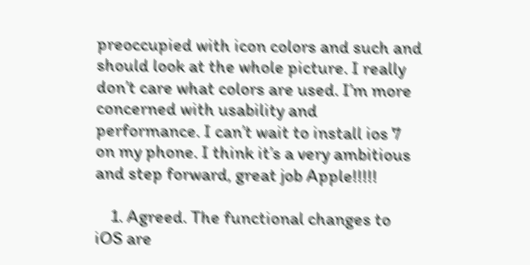preoccupied with icon colors and such and should look at the whole picture. I really don’t care what colors are used. I’m more concerned with usability and performance. I can’t wait to install ios 7 on my phone. I think it’s a very ambitious and step forward, great job Apple!!!!!

    1. Agreed. The functional changes to iOS are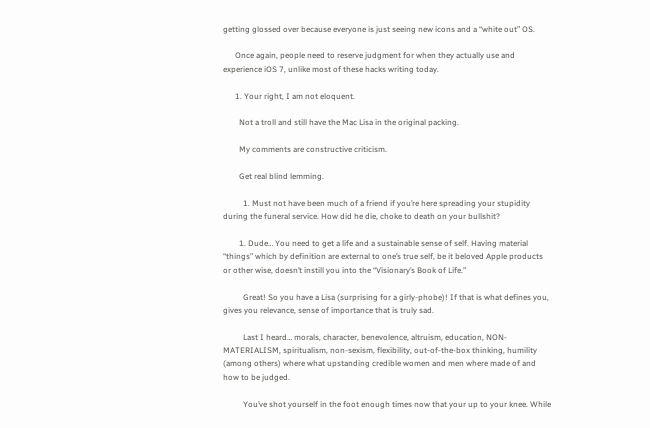getting glossed over because everyone is just seeing new icons and a “white out” OS.

      Once again, people need to reserve judgment for when they actually use and experience iOS 7, unlike most of these hacks writing today.

      1. Your right, I am not eloquent.

        Not a troll and still have the Mac Lisa in the original packing.

        My comments are constructive criticism.

        Get real blind lemming.

          1. Must not have been much of a friend if you’re here spreading your stupidity during the funeral service. How did he die, choke to death on your bullshit?

        1. Dude… You need to get a life and a sustainable sense of self. Having material “things” which by definition are external to one’s true self, be it beloved Apple products or other wise, doesn’t instill you into the “Visionary’s Book of Life.”

          Great! So you have a Lisa (surprising for a girly-phobe)! If that is what defines you, gives you relevance, sense of importance that is truly sad.

          Last I heard… morals, character, benevolence, altruism, education, NON-MATERIALISM, spiritualism, non-sexism, flexibility, out-of-the-box thinking, humility (among others) where what upstanding credible women and men where made of and how to be judged.

          You’ve shot yourself in the foot enough times now that your up to your knee. While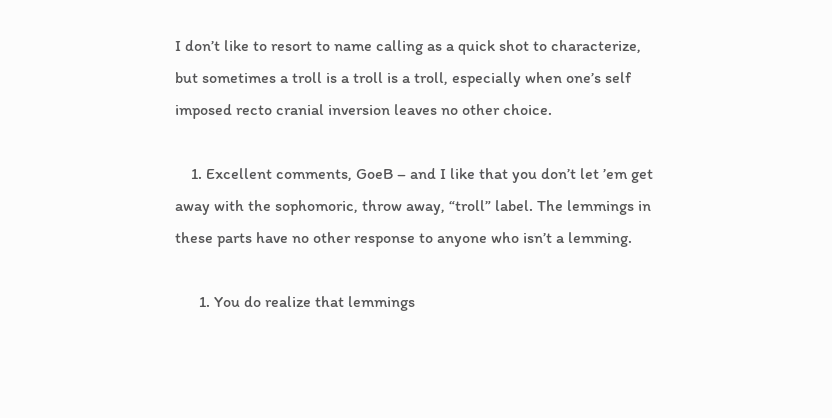I don’t like to resort to name calling as a quick shot to characterize, but sometimes a troll is a troll is a troll, especially when one’s self imposed recto cranial inversion leaves no other choice.

    1. Excellent comments, GoeB – and I like that you don’t let ’em get away with the sophomoric, throw away, “troll” label. The lemmings in these parts have no other response to anyone who isn’t a lemming.

      1. You do realize that lemmings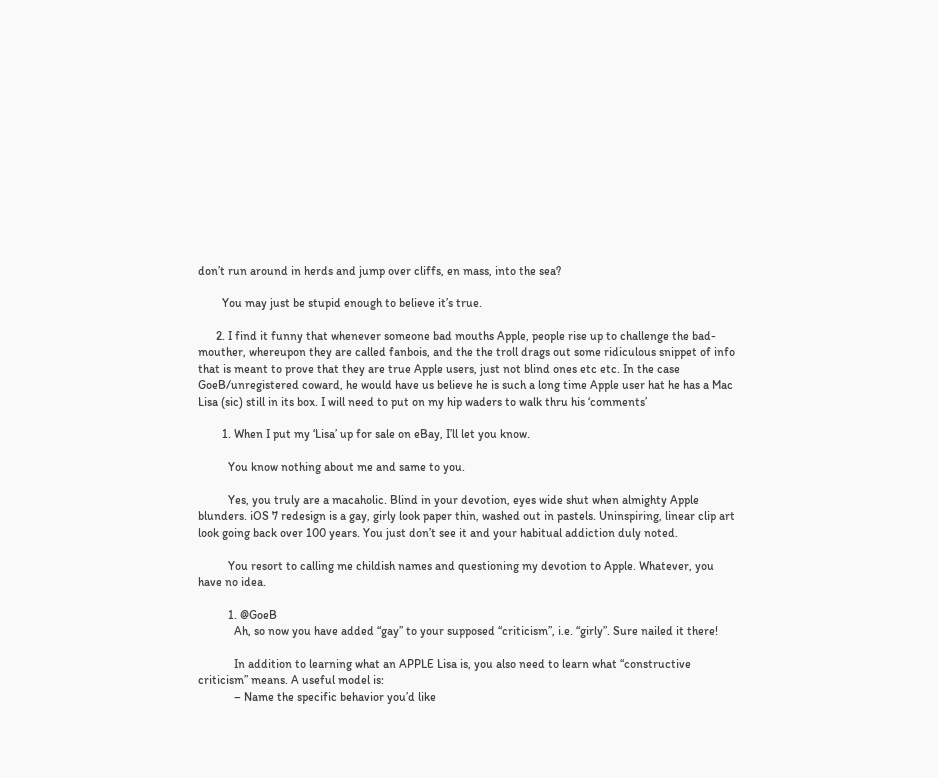don’t run around in herds and jump over cliffs, en mass, into the sea?

        You may just be stupid enough to believe it’s true.

      2. I find it funny that whenever someone bad mouths Apple, people rise up to challenge the bad-mouther, whereupon they are called fanbois, and the the troll drags out some ridiculous snippet of info that is meant to prove that they are true Apple users, just not blind ones etc etc. In the case GoeB/unregistered coward, he would have us believe he is such a long time Apple user hat he has a Mac Lisa (sic) still in its box. I will need to put on my hip waders to walk thru his ‘comments’

        1. When I put my ‘Lisa’ up for sale on eBay, I’ll let you know.

          You know nothing about me and same to you.

          Yes, you truly are a macaholic. Blind in your devotion, eyes wide shut when almighty Apple blunders. iOS 7 redesign is a gay, girly look paper thin, washed out in pastels. Uninspiring, linear clip art look going back over 100 years. You just don’t see it and your habitual addiction duly noted.

          You resort to calling me childish names and questioning my devotion to Apple. Whatever, you have no idea.

          1. @GoeB
            Ah, so now you have added “gay” to your supposed “criticism”, i.e. “girly”. Sure nailed it there!

            In addition to learning what an APPLE Lisa is, you also need to learn what “constructive criticism” means. A useful model is:
            – Name the specific behavior you’d like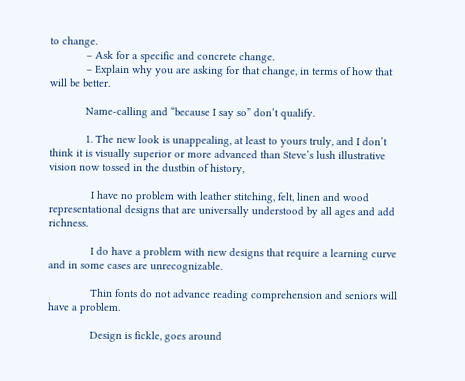to change.
            – Ask for a specific and concrete change.
            – Explain why you are asking for that change, in terms of how that will be better.

            Name-calling and “because I say so” don’t qualify.

            1. The new look is unappealing, at least to yours truly, and I don’t think it is visually superior or more advanced than Steve’s lush illustrative vision now tossed in the dustbin of history,

              I have no problem with leather stitching, felt, linen and wood representational designs that are universally understood by all ages and add richness.

              I do have a problem with new designs that require a learning curve and in some cases are unrecognizable.

              Thin fonts do not advance reading comprehension and seniors will have a problem.

              Design is fickle, goes around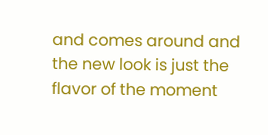and comes around and the new look is just the flavor of the moment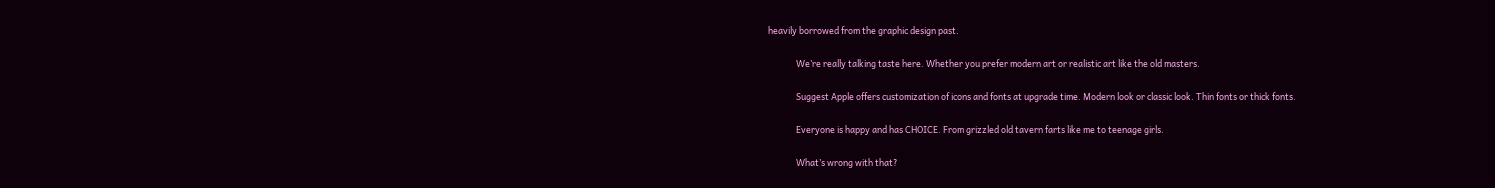heavily borrowed from the graphic design past.

              We’re really talking taste here. Whether you prefer modern art or realistic art like the old masters.

              Suggest Apple offers customization of icons and fonts at upgrade time. Modern look or classic look. Thin fonts or thick fonts.

              Everyone is happy and has CHOICE. From grizzled old tavern farts like me to teenage girls.

              What’s wrong with that?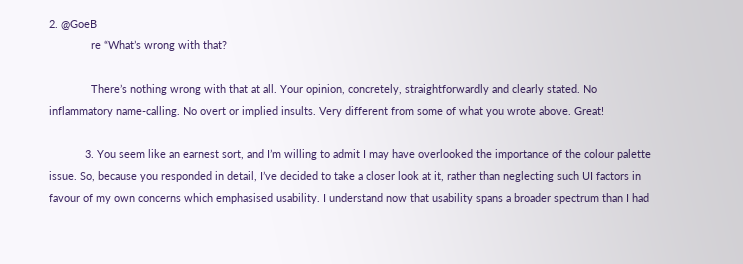2. @GoeB
              re “What’s wrong with that?

              There’s nothing wrong with that at all. Your opinion, concretely, straightforwardly and clearly stated. No inflammatory name-calling. No overt or implied insults. Very different from some of what you wrote above. Great!

            3. You seem like an earnest sort, and I’m willing to admit I may have overlooked the importance of the colour palette issue. So, because you responded in detail, I’ve decided to take a closer look at it, rather than neglecting such UI factors in favour of my own concerns which emphasised usability. I understand now that usability spans a broader spectrum than I had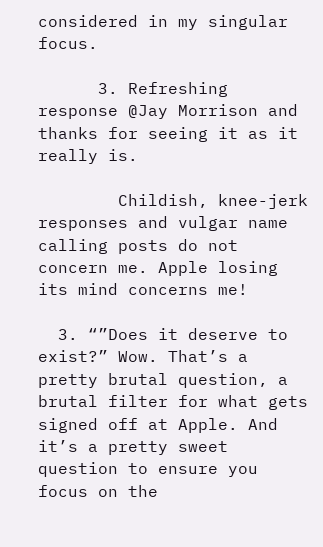considered in my singular focus.

      3. Refreshing response @Jay Morrison and thanks for seeing it as it really is.

        Childish, knee-jerk responses and vulgar name calling posts do not concern me. Apple losing its mind concerns me!

  3. “”Does it deserve to exist?” Wow. That’s a pretty brutal question, a brutal filter for what gets signed off at Apple. And it’s a pretty sweet question to ensure you focus on the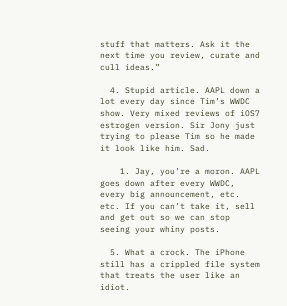stuff that matters. Ask it the next time you review, curate and cull ideas.”

  4. Stupid article. AAPL down a lot every day since Tim’s WWDC show. Very mixed reviews of iOS7 estrogen version. Sir Jony just trying to please Tim so he made it look like him. Sad.

    1. Jay, you’re a moron. AAPL goes down after every WWDC, every big announcement, etc. etc. If you can’t take it, sell and get out so we can stop seeing your whiny posts.

  5. What a crock. The iPhone still has a crippled file system that treats the user like an idiot.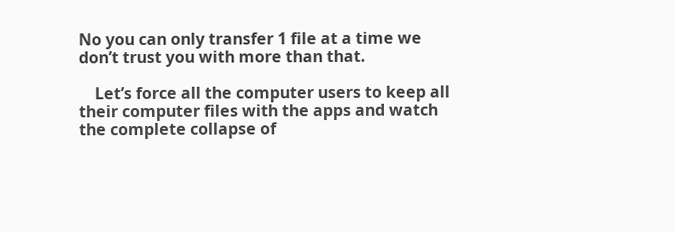No you can only transfer 1 file at a time we don’t trust you with more than that.

    Let’s force all the computer users to keep all their computer files with the apps and watch the complete collapse of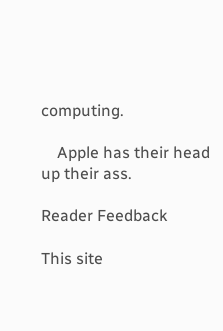computing.

    Apple has their head up their ass.

Reader Feedback

This site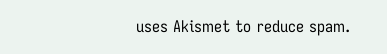uses Akismet to reduce spam.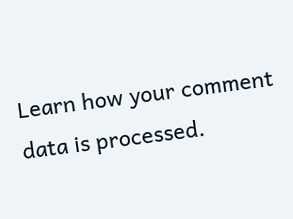Learn how your comment data is processed.